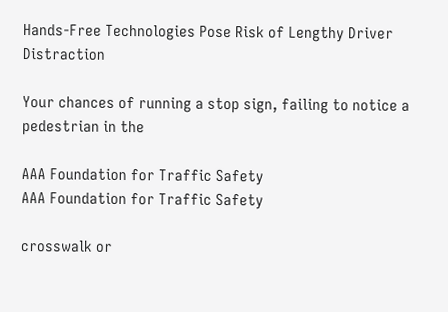Hands-Free Technologies Pose Risk of Lengthy Driver Distraction

Your chances of running a stop sign, failing to notice a pedestrian in the

AAA Foundation for Traffic Safety
AAA Foundation for Traffic Safety

crosswalk or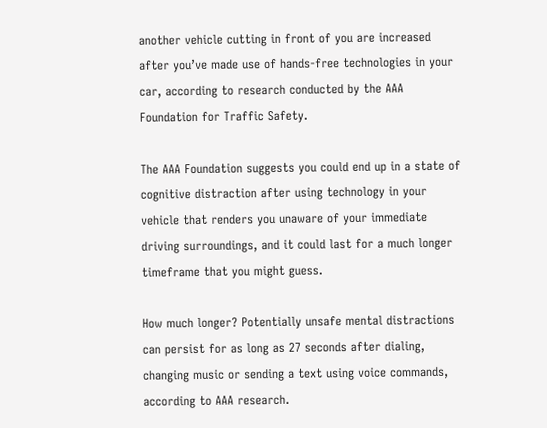another vehicle cutting in front of you are increased after you’ve made use of hands-free technologies in your car, according to research conducted by the AAA Foundation for Traffic Safety.

The AAA Foundation suggests you could end up in a state of cognitive distraction after using technology in your vehicle that renders you unaware of your immediate driving surroundings, and it could last for a much longer timeframe that you might guess.

How much longer? Potentially unsafe mental distractions can persist for as long as 27 seconds after dialing, changing music or sending a text using voice commands, according to AAA research.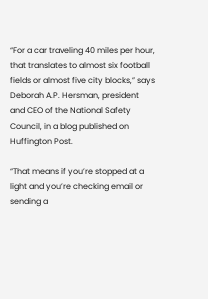“For a car traveling 40 miles per hour, that translates to almost six football fields or almost five city blocks,” says Deborah A.P. Hersman, president and CEO of the National Safety Council, in a blog published on Huffington Post.

“That means if you’re stopped at a light and you’re checking email or sending a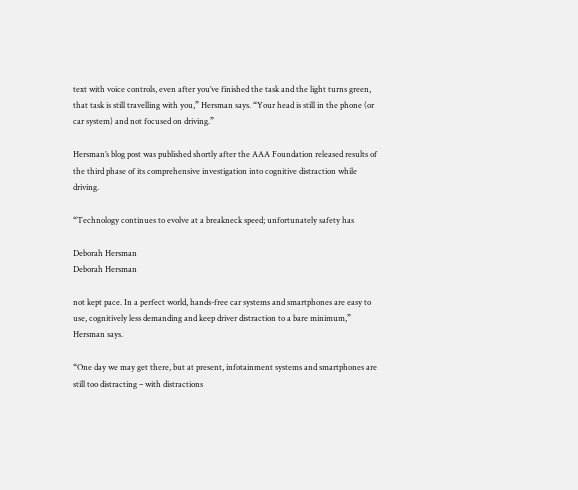text with voice controls, even after you’ve finished the task and the light turns green, that task is still travelling with you,” Hersman says. “Your head is still in the phone (or car system) and not focused on driving.”

Hersman’s blog post was published shortly after the AAA Foundation released results of the third phase of its comprehensive investigation into cognitive distraction while driving.

“Technology continues to evolve at a breakneck speed; unfortunately safety has

Deborah Hersman
Deborah Hersman

not kept pace. In a perfect world, hands-free car systems and smartphones are easy to use, cognitively less demanding and keep driver distraction to a bare minimum,” Hersman says.

“One day we may get there, but at present, infotainment systems and smartphones are still too distracting – with distractions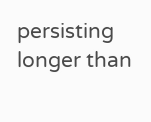persisting longer than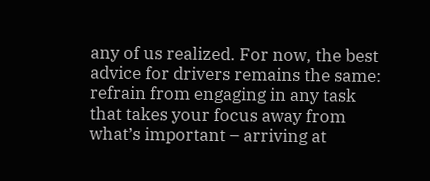any of us realized. For now, the best advice for drivers remains the same: refrain from engaging in any task that takes your focus away from what’s important – arriving at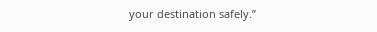your destination safely.”